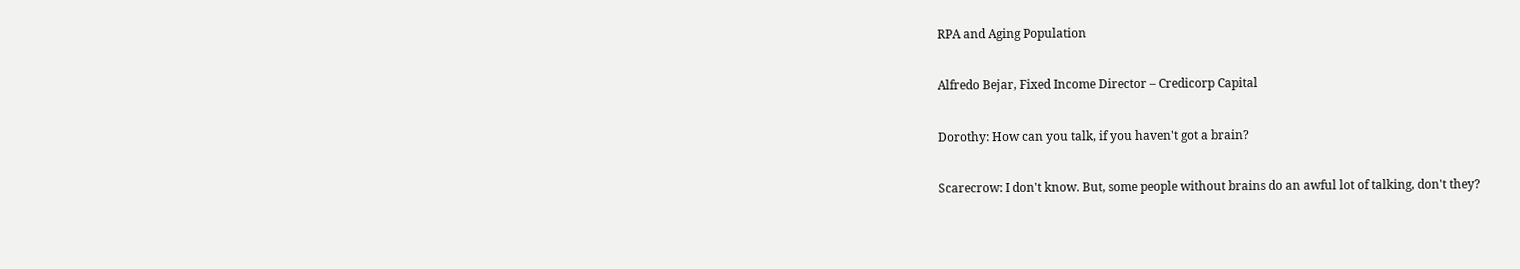RPA and Aging Population

Alfredo Bejar, Fixed Income Director – Credicorp Capital

Dorothy: How can you talk, if you haven't got a brain?

Scarecrow: I don't know. But, some people without brains do an awful lot of talking, don't they?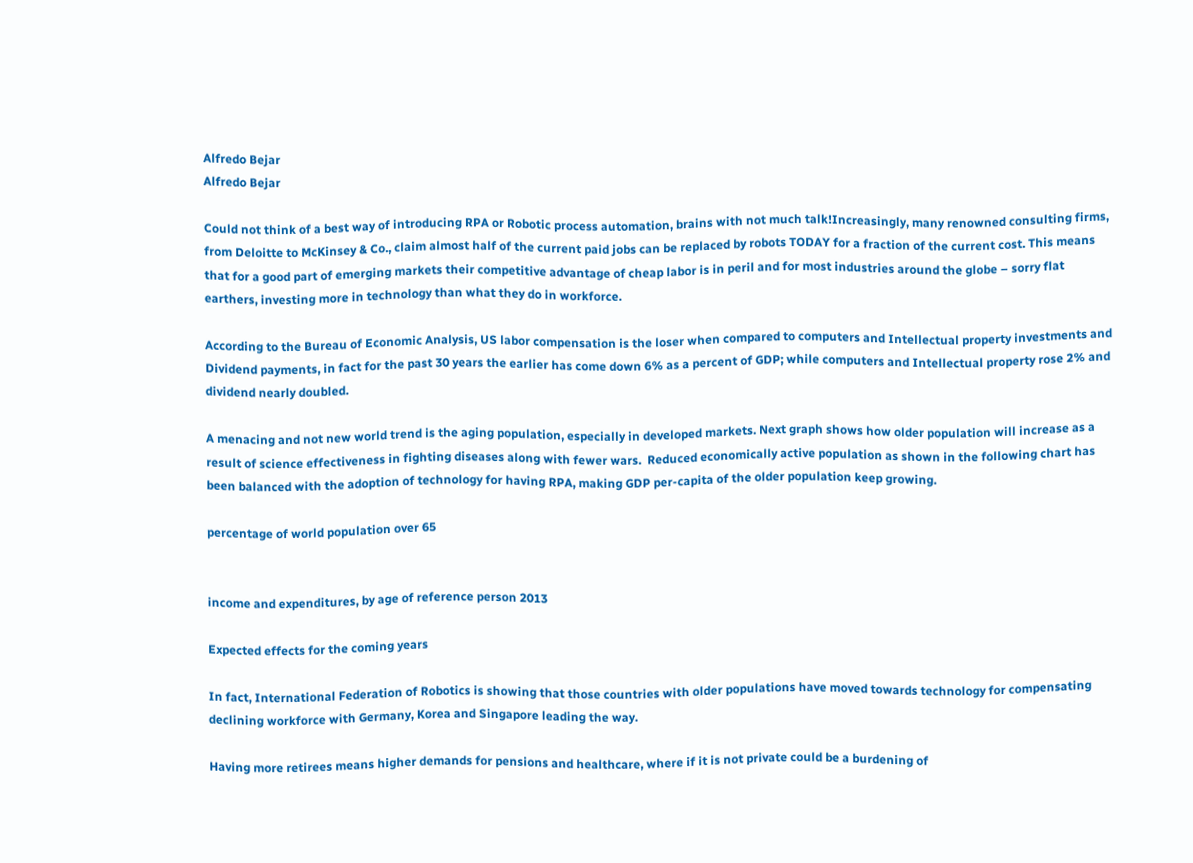Alfredo Bejar
Alfredo Bejar

Could not think of a best way of introducing RPA or Robotic process automation, brains with not much talk!Increasingly, many renowned consulting firms, from Deloitte to McKinsey & Co., claim almost half of the current paid jobs can be replaced by robots TODAY for a fraction of the current cost. This means that for a good part of emerging markets their competitive advantage of cheap labor is in peril and for most industries around the globe – sorry flat earthers, investing more in technology than what they do in workforce.

According to the Bureau of Economic Analysis, US labor compensation is the loser when compared to computers and Intellectual property investments and Dividend payments, in fact for the past 30 years the earlier has come down 6% as a percent of GDP; while computers and Intellectual property rose 2% and dividend nearly doubled.

A menacing and not new world trend is the aging population, especially in developed markets. Next graph shows how older population will increase as a result of science effectiveness in fighting diseases along with fewer wars.  Reduced economically active population as shown in the following chart has been balanced with the adoption of technology for having RPA, making GDP per-capita of the older population keep growing.

percentage of world population over 65


income and expenditures, by age of reference person 2013

Expected effects for the coming years

In fact, International Federation of Robotics is showing that those countries with older populations have moved towards technology for compensating declining workforce with Germany, Korea and Singapore leading the way.

Having more retirees means higher demands for pensions and healthcare, where if it is not private could be a burdening of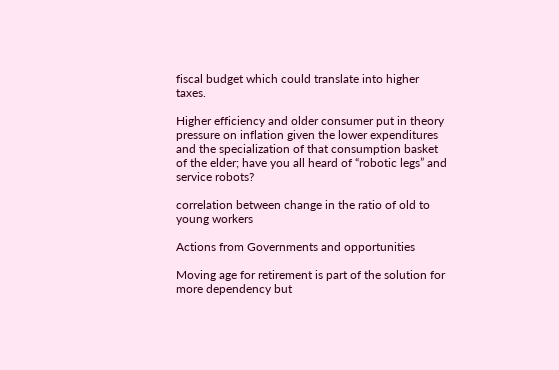fiscal budget which could translate into higher taxes.

Higher efficiency and older consumer put in theory pressure on inflation given the lower expenditures and the specialization of that consumption basket of the elder; have you all heard of “robotic legs” and service robots?

correlation between change in the ratio of old to young workers

Actions from Governments and opportunities

Moving age for retirement is part of the solution for more dependency but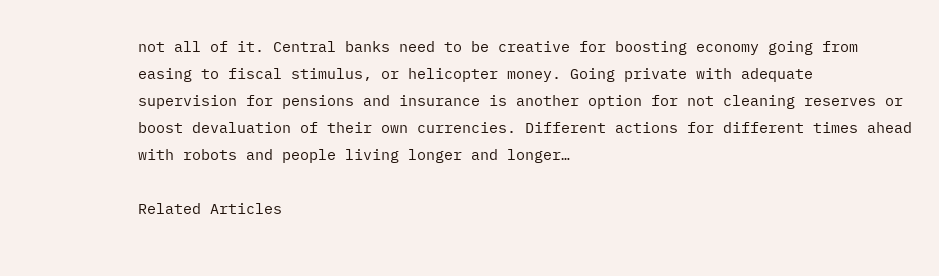not all of it. Central banks need to be creative for boosting economy going from easing to fiscal stimulus, or helicopter money. Going private with adequate supervision for pensions and insurance is another option for not cleaning reserves or boost devaluation of their own currencies. Different actions for different times ahead with robots and people living longer and longer…

Related Articles